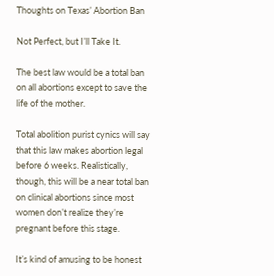Thoughts on Texas’ Abortion Ban

Not Perfect, but I’ll Take It.

The best law would be a total ban on all abortions except to save the life of the mother.

Total abolition purist cynics will say that this law makes abortion legal before 6 weeks. Realistically, though, this will be a near total ban on clinical abortions since most women don’t realize they’re pregnant before this stage.

It’s kind of amusing to be honest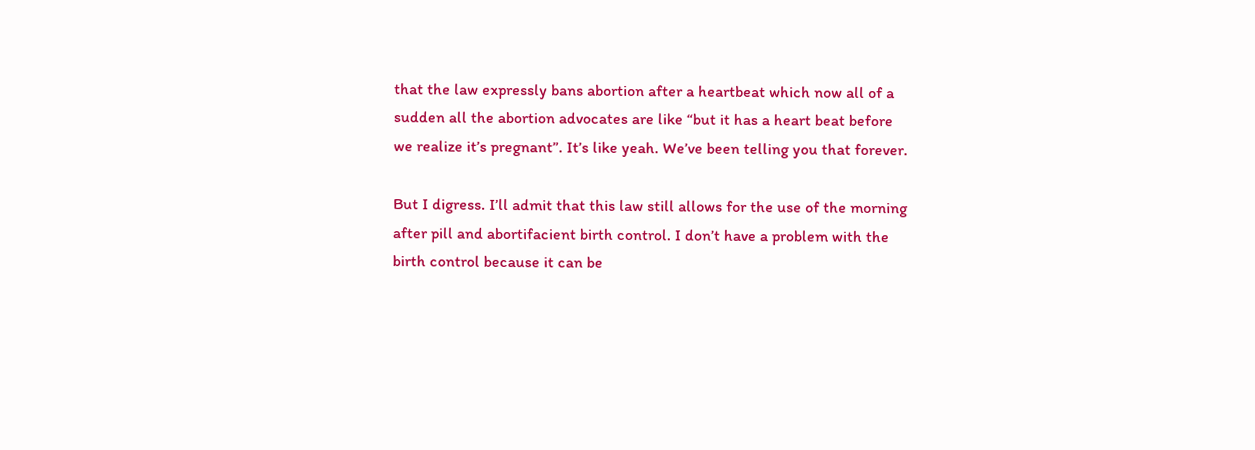that the law expressly bans abortion after a heartbeat which now all of a sudden all the abortion advocates are like “but it has a heart beat before we realize it’s pregnant”. It’s like yeah. We’ve been telling you that forever.

But I digress. I’ll admit that this law still allows for the use of the morning after pill and abortifacient birth control. I don’t have a problem with the birth control because it can be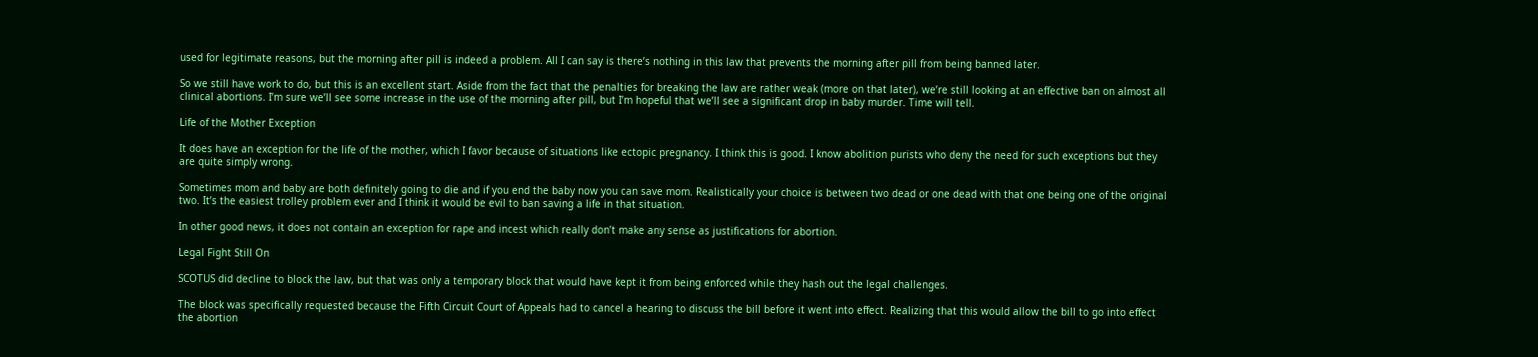used for legitimate reasons, but the morning after pill is indeed a problem. All I can say is there’s nothing in this law that prevents the morning after pill from being banned later.

So we still have work to do, but this is an excellent start. Aside from the fact that the penalties for breaking the law are rather weak (more on that later), we’re still looking at an effective ban on almost all clinical abortions. I’m sure we’ll see some increase in the use of the morning after pill, but I’m hopeful that we’ll see a significant drop in baby murder. Time will tell.

Life of the Mother Exception

It does have an exception for the life of the mother, which I favor because of situations like ectopic pregnancy. I think this is good. I know abolition purists who deny the need for such exceptions but they are quite simply wrong.

Sometimes mom and baby are both definitely going to die and if you end the baby now you can save mom. Realistically your choice is between two dead or one dead with that one being one of the original two. It’s the easiest trolley problem ever and I think it would be evil to ban saving a life in that situation.

In other good news, it does not contain an exception for rape and incest which really don’t make any sense as justifications for abortion.

Legal Fight Still On

SCOTUS did decline to block the law, but that was only a temporary block that would have kept it from being enforced while they hash out the legal challenges.

The block was specifically requested because the Fifth Circuit Court of Appeals had to cancel a hearing to discuss the bill before it went into effect. Realizing that this would allow the bill to go into effect the abortion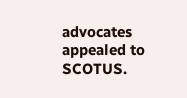advocates appealed to SCOTUS.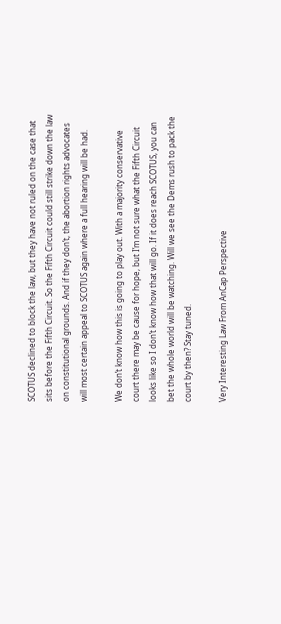SCOTUS declined to block the law, but they have not ruled on the case that sits before the Fifth Circuit. So the Fifth Circuit could still strike down the law on constitutional grounds. And if they don’t, the abortion rights advocates will most certain appeal to SCOTUS again where a full hearing will be had.

We don’t know how this is going to play out. With a majority conservative court there may be cause for hope, but I’m not sure what the Fifth Circuit looks like so I don’t know how that will go. If it does reach SCOTUS, you can bet the whole world will be watching. Will we see the Dems rush to pack the court by then? Stay tuned.

Very Interesting Law From AnCap Perspective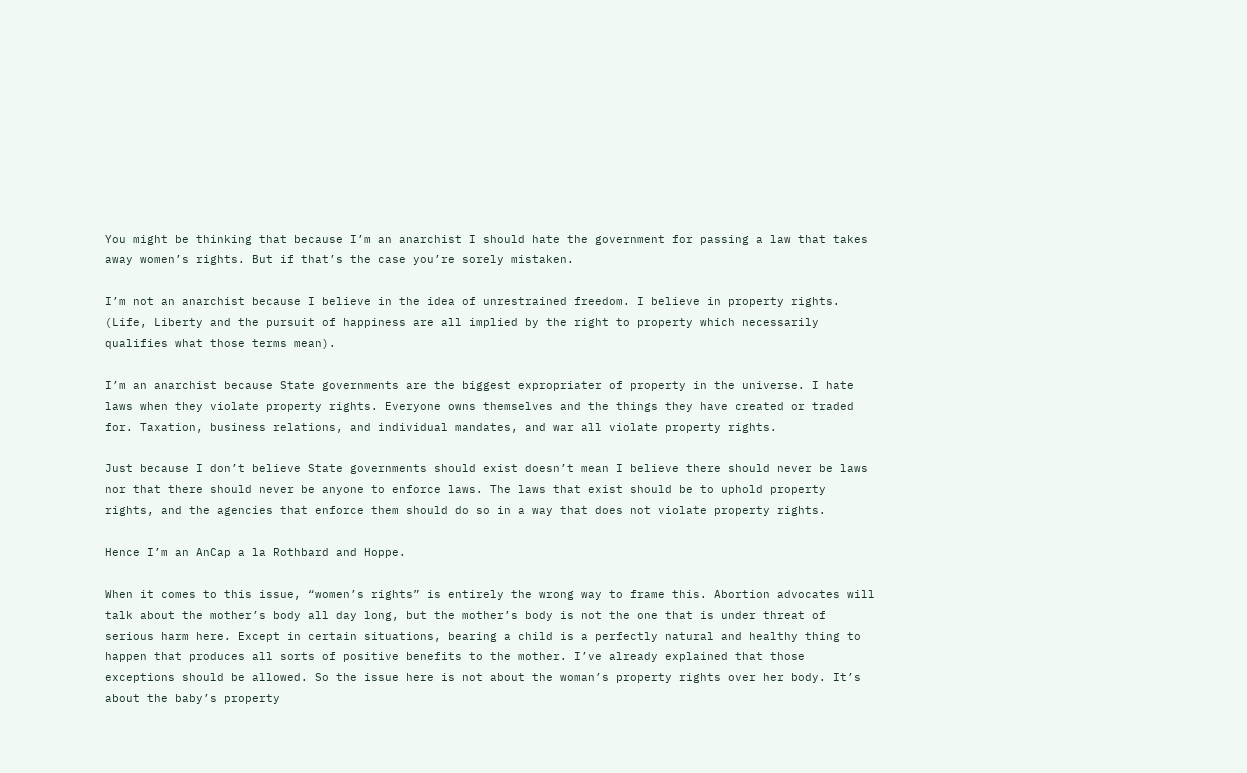You might be thinking that because I’m an anarchist I should hate the government for passing a law that takes away women’s rights. But if that’s the case you’re sorely mistaken.

I’m not an anarchist because I believe in the idea of unrestrained freedom. I believe in property rights. (Life, Liberty and the pursuit of happiness are all implied by the right to property which necessarily qualifies what those terms mean).

I’m an anarchist because State governments are the biggest expropriater of property in the universe. I hate laws when they violate property rights. Everyone owns themselves and the things they have created or traded for. Taxation, business relations, and individual mandates, and war all violate property rights.

Just because I don’t believe State governments should exist doesn’t mean I believe there should never be laws nor that there should never be anyone to enforce laws. The laws that exist should be to uphold property rights, and the agencies that enforce them should do so in a way that does not violate property rights.

Hence I’m an AnCap a la Rothbard and Hoppe.

When it comes to this issue, “women’s rights” is entirely the wrong way to frame this. Abortion advocates will talk about the mother’s body all day long, but the mother’s body is not the one that is under threat of serious harm here. Except in certain situations, bearing a child is a perfectly natural and healthy thing to happen that produces all sorts of positive benefits to the mother. I’ve already explained that those exceptions should be allowed. So the issue here is not about the woman’s property rights over her body. It’s about the baby’s property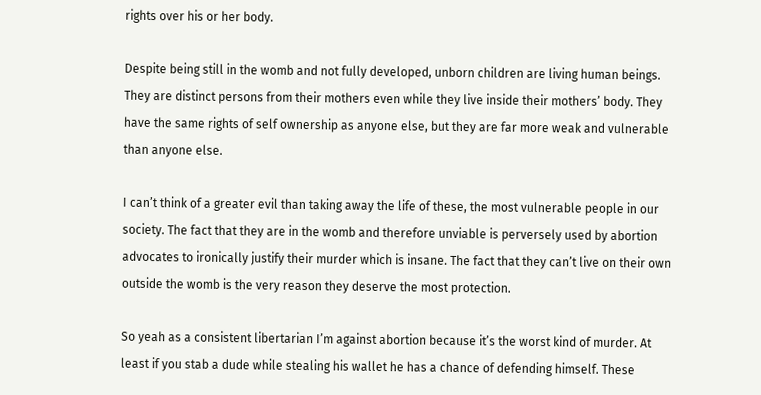rights over his or her body.

Despite being still in the womb and not fully developed, unborn children are living human beings. They are distinct persons from their mothers even while they live inside their mothers’ body. They have the same rights of self ownership as anyone else, but they are far more weak and vulnerable than anyone else.

I can’t think of a greater evil than taking away the life of these, the most vulnerable people in our society. The fact that they are in the womb and therefore unviable is perversely used by abortion advocates to ironically justify their murder which is insane. The fact that they can’t live on their own outside the womb is the very reason they deserve the most protection.

So yeah as a consistent libertarian I’m against abortion because it’s the worst kind of murder. At least if you stab a dude while stealing his wallet he has a chance of defending himself. These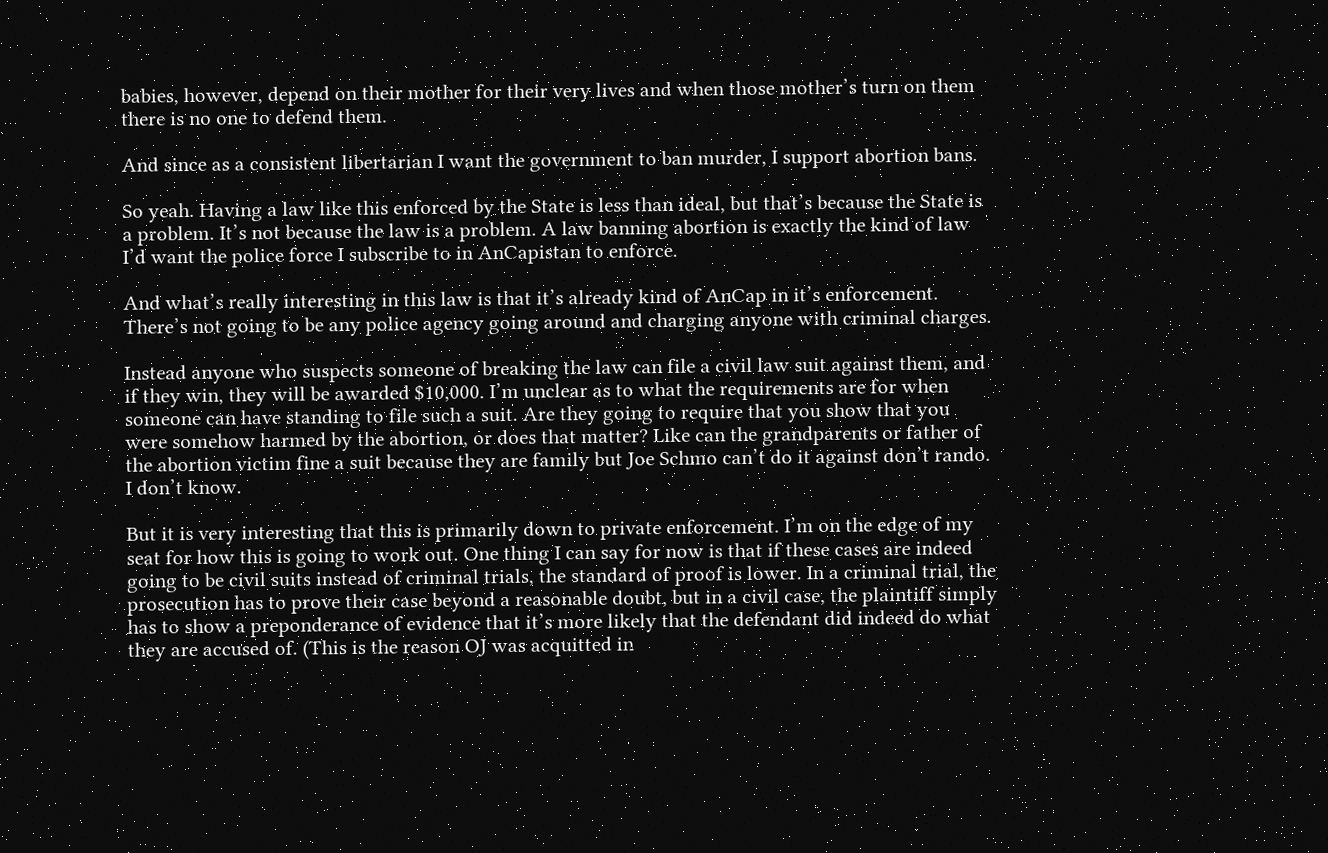babies, however, depend on their mother for their very lives and when those mother’s turn on them there is no one to defend them.

And since as a consistent libertarian I want the government to ban murder, I support abortion bans.

So yeah. Having a law like this enforced by the State is less than ideal, but that’s because the State is a problem. It’s not because the law is a problem. A law banning abortion is exactly the kind of law I’d want the police force I subscribe to in AnCapistan to enforce.

And what’s really interesting in this law is that it’s already kind of AnCap in it’s enforcement. There’s not going to be any police agency going around and charging anyone with criminal charges.

Instead anyone who suspects someone of breaking the law can file a civil law suit against them, and if they win, they will be awarded $10,000. I’m unclear as to what the requirements are for when someone can have standing to file such a suit. Are they going to require that you show that you were somehow harmed by the abortion, or does that matter? Like can the grandparents or father of the abortion victim fine a suit because they are family but Joe Schmo can’t do it against don’t rando. I don’t know.

But it is very interesting that this is primarily down to private enforcement. I’m on the edge of my seat for how this is going to work out. One thing I can say for now is that if these cases are indeed going to be civil suits instead of criminal trials, the standard of proof is lower. In a criminal trial, the prosecution has to prove their case beyond a reasonable doubt, but in a civil case, the plaintiff simply has to show a preponderance of evidence that it’s more likely that the defendant did indeed do what they are accused of. (This is the reason OJ was acquitted in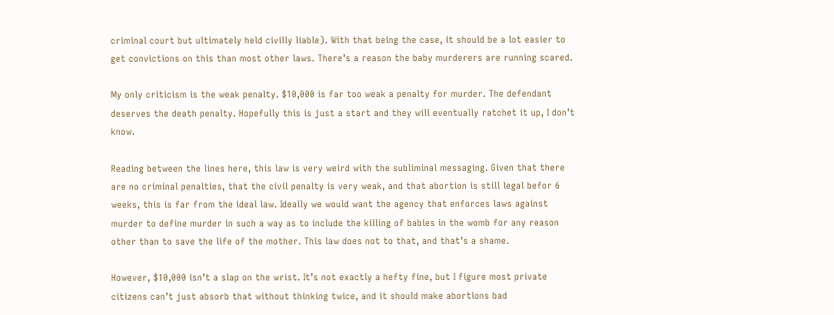criminal court but ultimately held civilly liable). With that being the case, it should be a lot easier to get convictions on this than most other laws. There’s a reason the baby murderers are running scared.

My only criticism is the weak penalty. $10,000 is far too weak a penalty for murder. The defendant deserves the death penalty. Hopefully this is just a start and they will eventually ratchet it up, I don’t know.

Reading between the lines here, this law is very weird with the subliminal messaging. Given that there are no criminal penalties, that the civil penalty is very weak, and that abortion is still legal befor 6 weeks, this is far from the ideal law. Ideally we would want the agency that enforces laws against murder to define murder in such a way as to include the killing of babies in the womb for any reason other than to save the life of the mother. This law does not to that, and that’s a shame.

However, $10,000 isn’t a slap on the wrist. It’s not exactly a hefty fine, but I figure most private citizens can’t just absorb that without thinking twice, and it should make abortions bad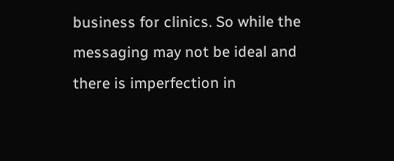business for clinics. So while the messaging may not be ideal and there is imperfection in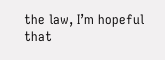the law, I’m hopeful that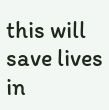this will save lives in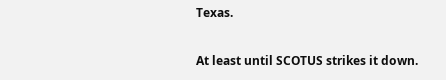Texas.

At least until SCOTUS strikes it down.